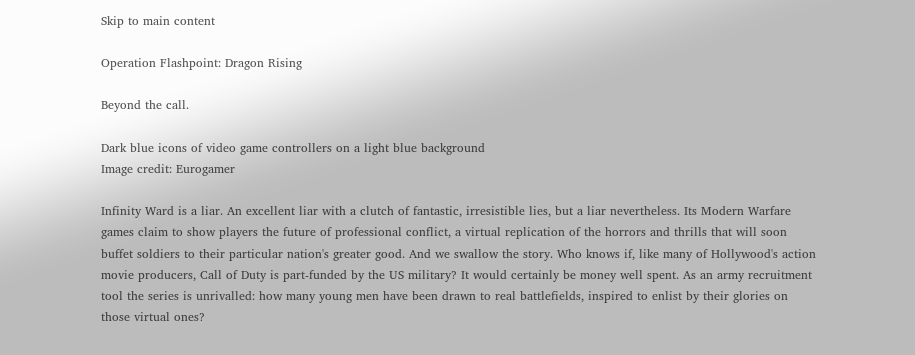Skip to main content

Operation Flashpoint: Dragon Rising

Beyond the call.

Dark blue icons of video game controllers on a light blue background
Image credit: Eurogamer

Infinity Ward is a liar. An excellent liar with a clutch of fantastic, irresistible lies, but a liar nevertheless. Its Modern Warfare games claim to show players the future of professional conflict, a virtual replication of the horrors and thrills that will soon buffet soldiers to their particular nation's greater good. And we swallow the story. Who knows if, like many of Hollywood's action movie producers, Call of Duty is part-funded by the US military? It would certainly be money well spent. As an army recruitment tool the series is unrivalled: how many young men have been drawn to real battlefields, inspired to enlist by their glories on those virtual ones?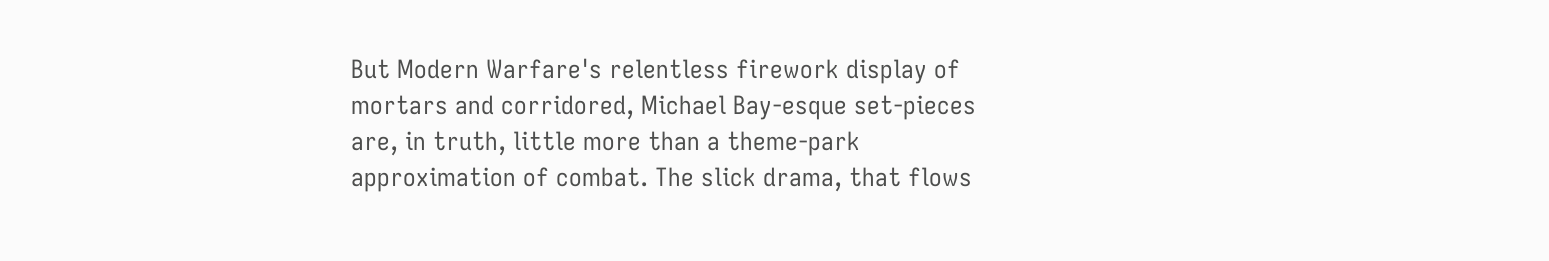But Modern Warfare's relentless firework display of mortars and corridored, Michael Bay-esque set-pieces are, in truth, little more than a theme-park approximation of combat. The slick drama, that flows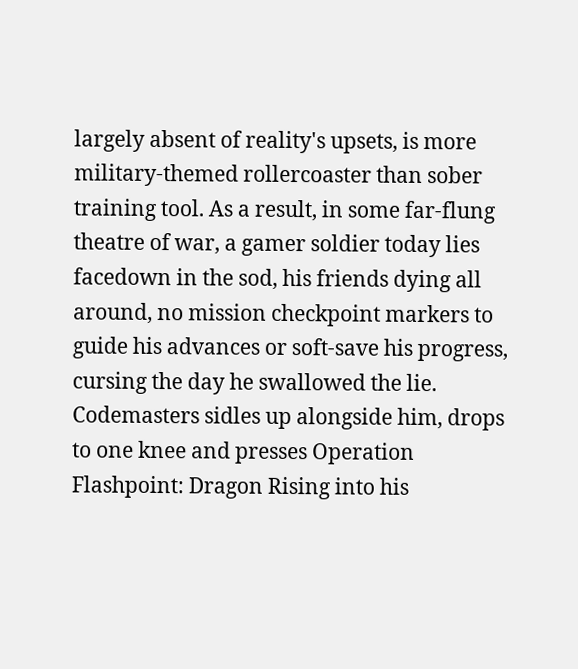largely absent of reality's upsets, is more military-themed rollercoaster than sober training tool. As a result, in some far-flung theatre of war, a gamer soldier today lies facedown in the sod, his friends dying all around, no mission checkpoint markers to guide his advances or soft-save his progress, cursing the day he swallowed the lie. Codemasters sidles up alongside him, drops to one knee and presses Operation Flashpoint: Dragon Rising into his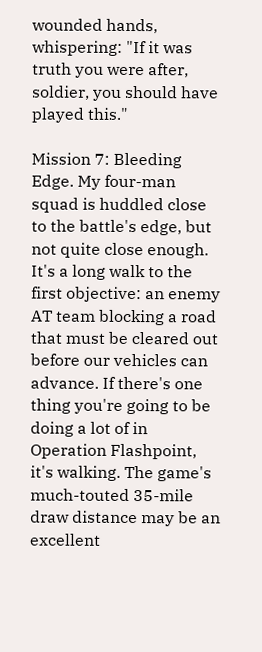wounded hands, whispering: "If it was truth you were after, soldier, you should have played this."

Mission 7: Bleeding Edge. My four-man squad is huddled close to the battle's edge, but not quite close enough. It's a long walk to the first objective: an enemy AT team blocking a road that must be cleared out before our vehicles can advance. If there's one thing you're going to be doing a lot of in Operation Flashpoint, it's walking. The game's much-touted 35-mile draw distance may be an excellent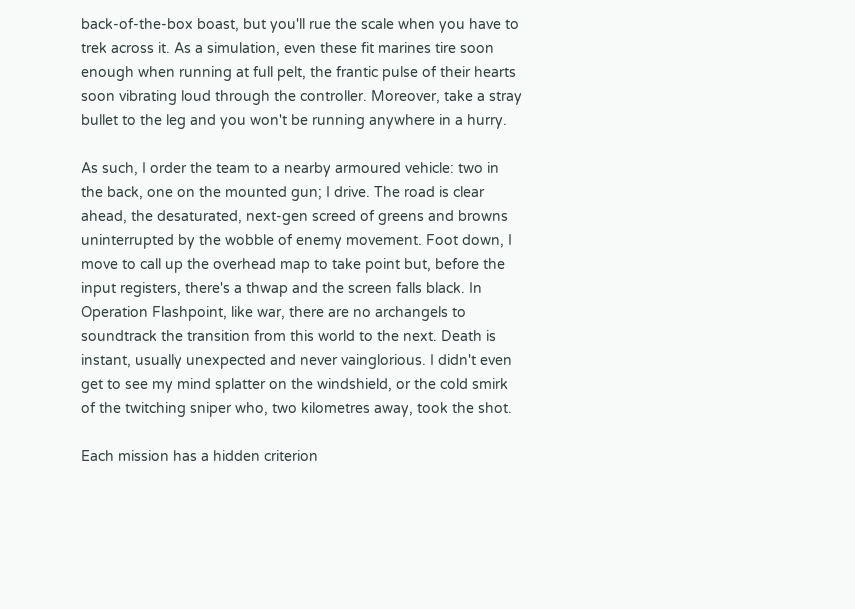back-of-the-box boast, but you'll rue the scale when you have to trek across it. As a simulation, even these fit marines tire soon enough when running at full pelt, the frantic pulse of their hearts soon vibrating loud through the controller. Moreover, take a stray bullet to the leg and you won't be running anywhere in a hurry.

As such, I order the team to a nearby armoured vehicle: two in the back, one on the mounted gun; I drive. The road is clear ahead, the desaturated, next-gen screed of greens and browns uninterrupted by the wobble of enemy movement. Foot down, I move to call up the overhead map to take point but, before the input registers, there's a thwap and the screen falls black. In Operation Flashpoint, like war, there are no archangels to soundtrack the transition from this world to the next. Death is instant, usually unexpected and never vainglorious. I didn't even get to see my mind splatter on the windshield, or the cold smirk of the twitching sniper who, two kilometres away, took the shot.

Each mission has a hidden criterion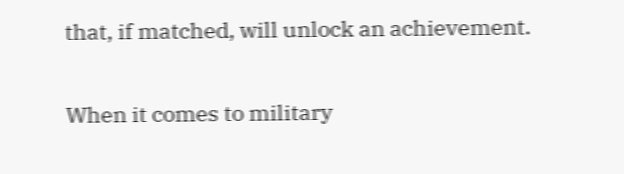that, if matched, will unlock an achievement.

When it comes to military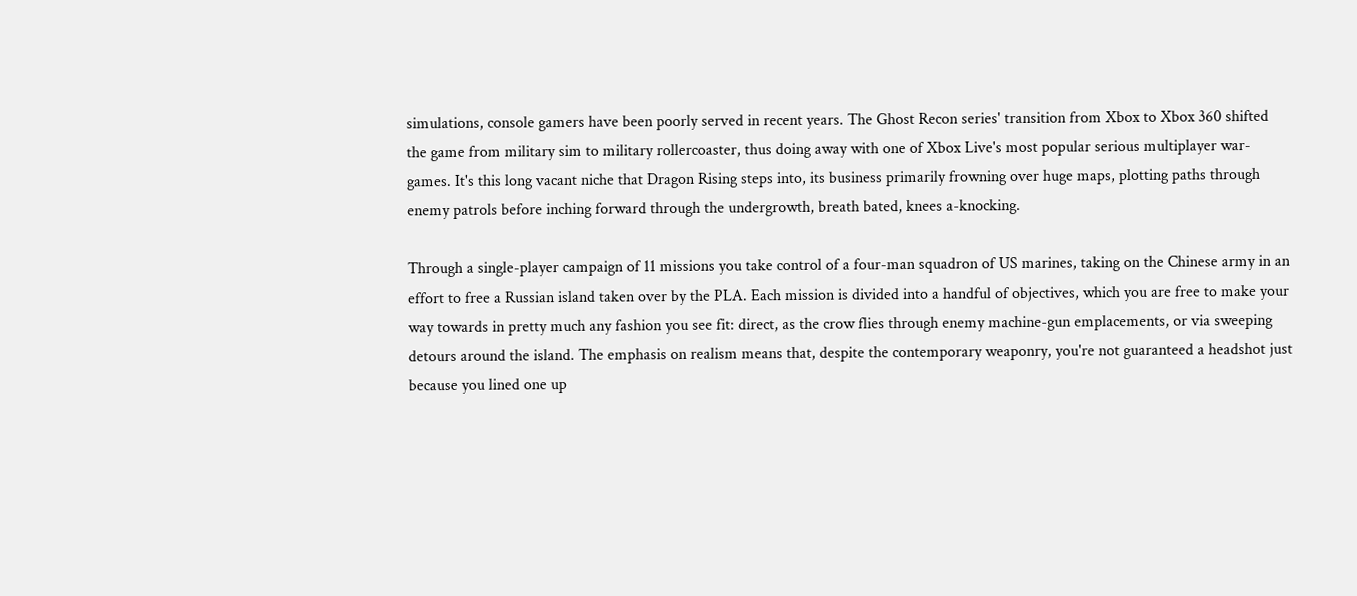simulations, console gamers have been poorly served in recent years. The Ghost Recon series' transition from Xbox to Xbox 360 shifted the game from military sim to military rollercoaster, thus doing away with one of Xbox Live's most popular serious multiplayer war-games. It's this long vacant niche that Dragon Rising steps into, its business primarily frowning over huge maps, plotting paths through enemy patrols before inching forward through the undergrowth, breath bated, knees a-knocking.

Through a single-player campaign of 11 missions you take control of a four-man squadron of US marines, taking on the Chinese army in an effort to free a Russian island taken over by the PLA. Each mission is divided into a handful of objectives, which you are free to make your way towards in pretty much any fashion you see fit: direct, as the crow flies through enemy machine-gun emplacements, or via sweeping detours around the island. The emphasis on realism means that, despite the contemporary weaponry, you're not guaranteed a headshot just because you lined one up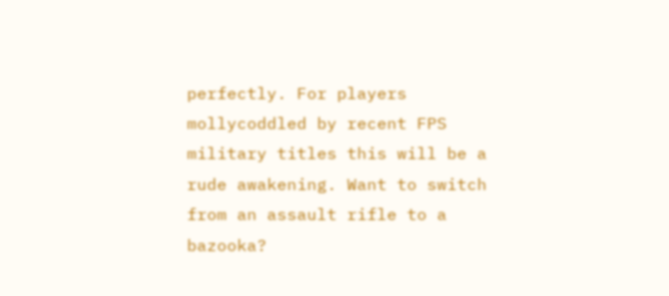perfectly. For players mollycoddled by recent FPS military titles this will be a rude awakening. Want to switch from an assault rifle to a bazooka?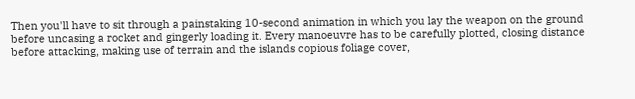Then you'll have to sit through a painstaking 10-second animation in which you lay the weapon on the ground before uncasing a rocket and gingerly loading it. Every manoeuvre has to be carefully plotted, closing distance before attacking, making use of terrain and the islands copious foliage cover,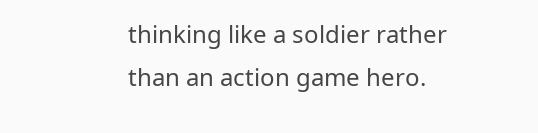thinking like a soldier rather than an action game hero.